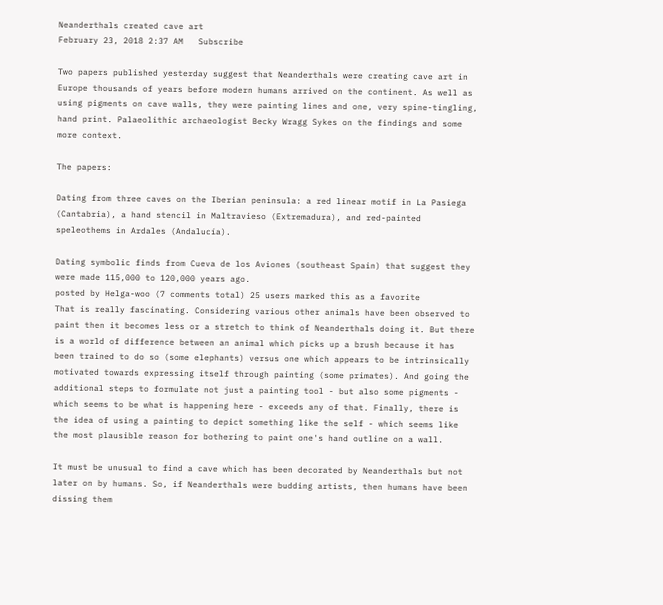Neanderthals created cave art
February 23, 2018 2:37 AM   Subscribe

Two papers published yesterday suggest that Neanderthals were creating cave art in Europe thousands of years before modern humans arrived on the continent. As well as using pigments on cave walls, they were painting lines and one, very spine-tingling, hand print. Palaeolithic archaeologist Becky Wragg Sykes on the findings and some more context.

The papers:

Dating from three caves on the Iberian peninsula: a red linear motif in La Pasiega (Cantabria), a hand stencil in Maltravieso (Extremadura), and red-painted speleothems in Ardales (Andalucía).

Dating symbolic finds from Cueva de los Aviones (southeast Spain) that suggest they were made 115,000 to 120,000 years ago.
posted by Helga-woo (7 comments total) 25 users marked this as a favorite
That is really fascinating. Considering various other animals have been observed to paint then it becomes less or a stretch to think of Neanderthals doing it. But there is a world of difference between an animal which picks up a brush because it has been trained to do so (some elephants) versus one which appears to be intrinsically motivated towards expressing itself through painting (some primates). And going the additional steps to formulate not just a painting tool - but also some pigments - which seems to be what is happening here - exceeds any of that. Finally, there is the idea of using a painting to depict something like the self - which seems like the most plausible reason for bothering to paint one's hand outline on a wall.

It must be unusual to find a cave which has been decorated by Neanderthals but not later on by humans. So, if Neanderthals were budding artists, then humans have been dissing them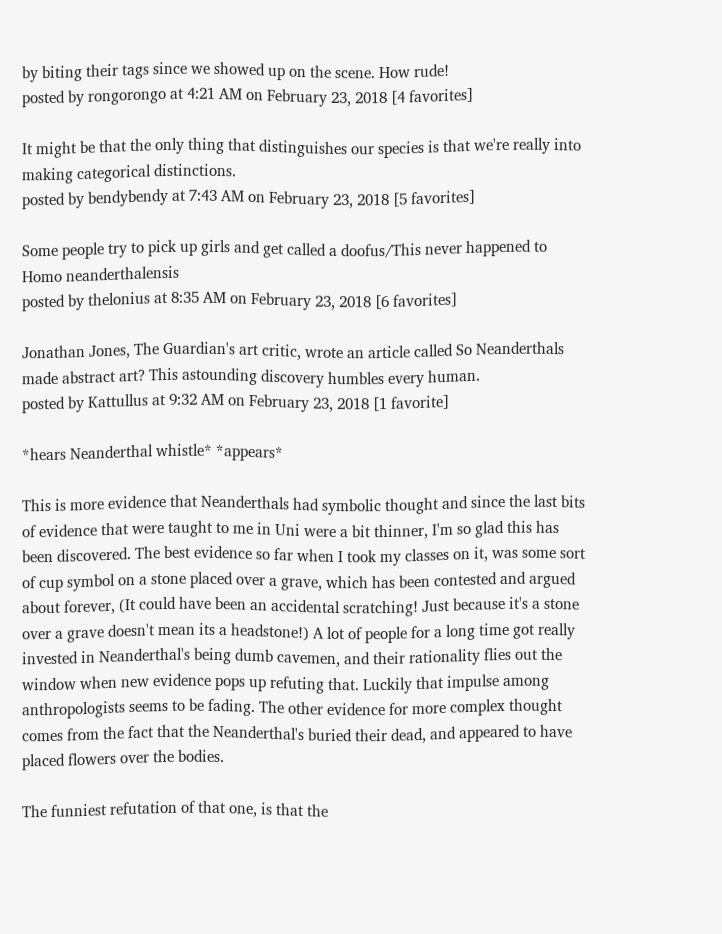by biting their tags since we showed up on the scene. How rude!
posted by rongorongo at 4:21 AM on February 23, 2018 [4 favorites]

It might be that the only thing that distinguishes our species is that we're really into making categorical distinctions.
posted by bendybendy at 7:43 AM on February 23, 2018 [5 favorites]

Some people try to pick up girls and get called a doofus/This never happened to Homo neanderthalensis
posted by thelonius at 8:35 AM on February 23, 2018 [6 favorites]

Jonathan Jones, The Guardian's art critic, wrote an article called So Neanderthals made abstract art? This astounding discovery humbles every human.
posted by Kattullus at 9:32 AM on February 23, 2018 [1 favorite]

*hears Neanderthal whistle* *appears*

This is more evidence that Neanderthals had symbolic thought and since the last bits of evidence that were taught to me in Uni were a bit thinner, I'm so glad this has been discovered. The best evidence so far when I took my classes on it, was some sort of cup symbol on a stone placed over a grave, which has been contested and argued about forever, (It could have been an accidental scratching! Just because it's a stone over a grave doesn't mean its a headstone!) A lot of people for a long time got really invested in Neanderthal's being dumb cavemen, and their rationality flies out the window when new evidence pops up refuting that. Luckily that impulse among anthropologists seems to be fading. The other evidence for more complex thought comes from the fact that the Neanderthal's buried their dead, and appeared to have placed flowers over the bodies.

The funniest refutation of that one, is that the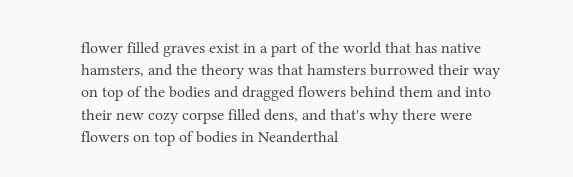flower filled graves exist in a part of the world that has native hamsters, and the theory was that hamsters burrowed their way on top of the bodies and dragged flowers behind them and into their new cozy corpse filled dens, and that's why there were flowers on top of bodies in Neanderthal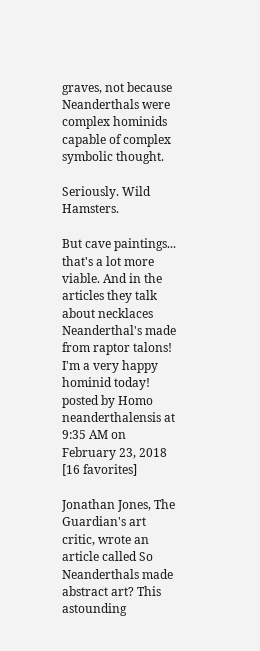graves, not because Neanderthals were complex hominids capable of complex symbolic thought.

Seriously. Wild Hamsters.

But cave paintings... that's a lot more viable. And in the articles they talk about necklaces Neanderthal's made from raptor talons! I'm a very happy hominid today!
posted by Homo neanderthalensis at 9:35 AM on February 23, 2018 [16 favorites]

Jonathan Jones, The Guardian's art critic, wrote an article called So Neanderthals made abstract art? This astounding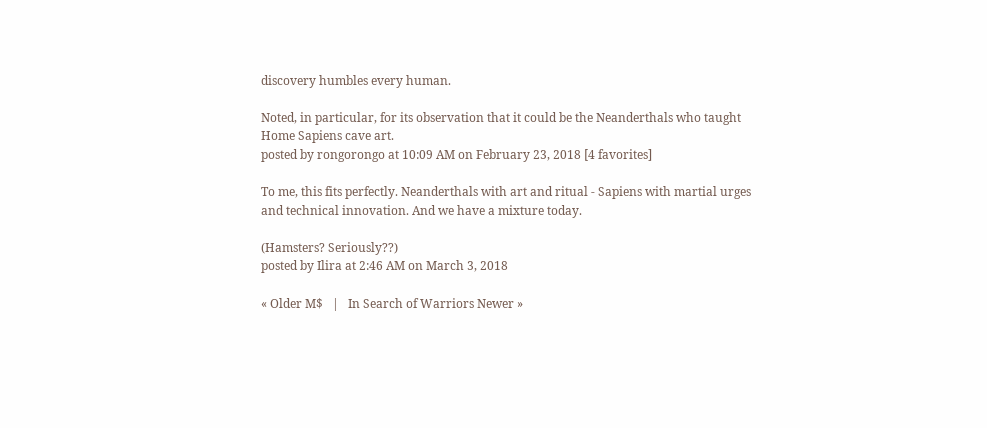discovery humbles every human.

Noted, in particular, for its observation that it could be the Neanderthals who taught Home Sapiens cave art.
posted by rongorongo at 10:09 AM on February 23, 2018 [4 favorites]

To me, this fits perfectly. Neanderthals with art and ritual - Sapiens with martial urges and technical innovation. And we have a mixture today.

(Hamsters? Seriously??)
posted by Ilira at 2:46 AM on March 3, 2018

« Older M$   |   In Search of Warriors Newer »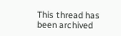This thread has been archived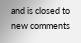and is closed to new comments